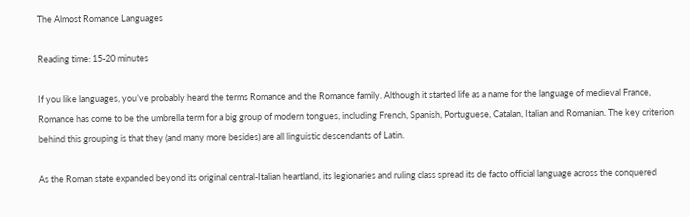The Almost Romance Languages

Reading time: 15-20 minutes

If you like languages, you’ve probably heard the terms Romance and the Romance family. Although it started life as a name for the language of medieval France, Romance has come to be the umbrella term for a big group of modern tongues, including French, Spanish, Portuguese, Catalan, Italian and Romanian. The key criterion behind this grouping is that they (and many more besides) are all linguistic descendants of Latin.

As the Roman state expanded beyond its original central-Italian heartland, its legionaries and ruling class spread its de facto official language across the conquered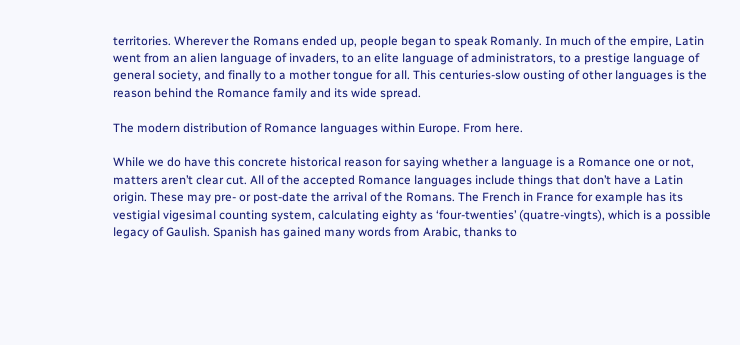territories. Wherever the Romans ended up, people began to speak Romanly. In much of the empire, Latin went from an alien language of invaders, to an elite language of administrators, to a prestige language of general society, and finally to a mother tongue for all. This centuries-slow ousting of other languages is the reason behind the Romance family and its wide spread.

The modern distribution of Romance languages within Europe. From here.

While we do have this concrete historical reason for saying whether a language is a Romance one or not, matters aren’t clear cut. All of the accepted Romance languages include things that don’t have a Latin origin. These may pre- or post-date the arrival of the Romans. The French in France for example has its vestigial vigesimal counting system, calculating eighty as ‘four-twenties’ (quatre-vingts), which is a possible legacy of Gaulish. Spanish has gained many words from Arabic, thanks to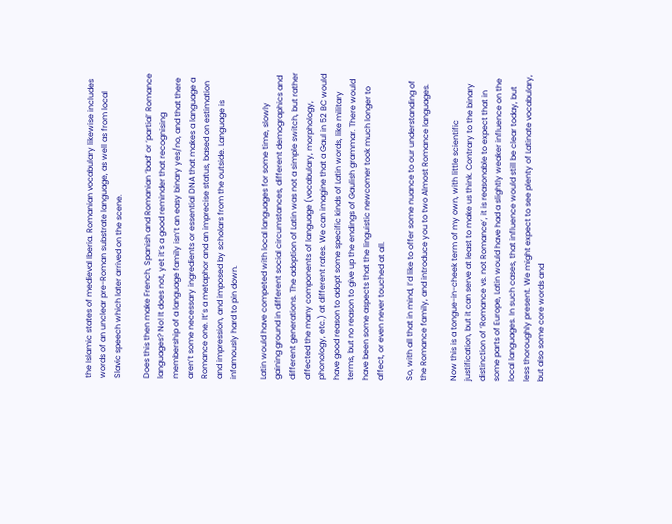the Islamic states of medieval Iberia. Romanian vocabulary likewise includes words of an unclear pre-Roman substrate language, as well as from local Slavic speech which later arrived on the scene.

Does this then make French, Spanish and Romanian ‘bad’ or ‘partial’ Romance languages? No! It does not, yet it’s a good reminder that recognising membership of a language family isn’t an easy binary yes/no, and that there aren’t some necessary ingredients or essential DNA that makes a language a Romance one. It’s a metaphor and an imprecise status, based on estimation and impression, and imposed by scholars from the outside. Language is infamously hard to pin down.

Latin would have competed with local languages for some time, slowly gaining ground in different social circumstances, different demographics and different generations. The adoption of Latin was not a simple switch, but rather affected the many components of language (vocabulary, morphology, phonology, etc.) at different rates. We can imagine that a Gaul in 52 BC would have good reason to adopt some specific kinds of Latin words, like military terms, but no reason to give up the endings of Gaulish grammar. There would have been some aspects that the linguistic newcomer took much longer to affect, or even never touched at all.

So, with all that in mind, I’d like to offer some nuance to our understanding of the Romance family, and introduce you to two Almost Romance languages.

Now this is a tongue-in-cheek term of my own, with little scientific justification, but it can serve at least to make us think. Contrary to the binary distinction of ‘Romance vs. not Romance’, it is reasonable to expect that in some parts of Europe, Latin would have had a slightly weaker influence on the local languages. In such cases, that influence would still be clear today, but less thoroughly present. We might expect to see plenty of Latinate vocabulary, but also some core words and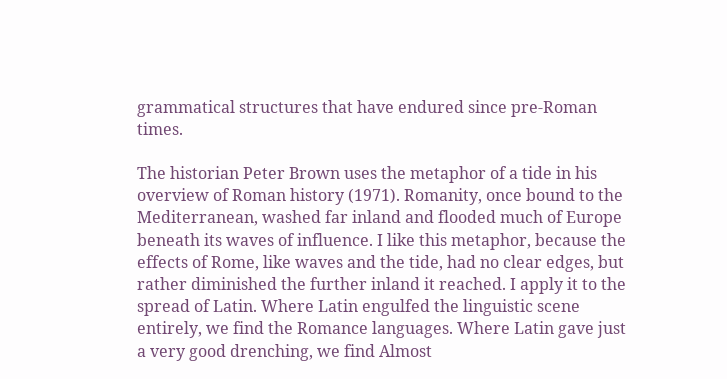grammatical structures that have endured since pre-Roman times.

The historian Peter Brown uses the metaphor of a tide in his overview of Roman history (1971). Romanity, once bound to the Mediterranean, washed far inland and flooded much of Europe beneath its waves of influence. I like this metaphor, because the effects of Rome, like waves and the tide, had no clear edges, but rather diminished the further inland it reached. I apply it to the spread of Latin. Where Latin engulfed the linguistic scene entirely, we find the Romance languages. Where Latin gave just a very good drenching, we find Almost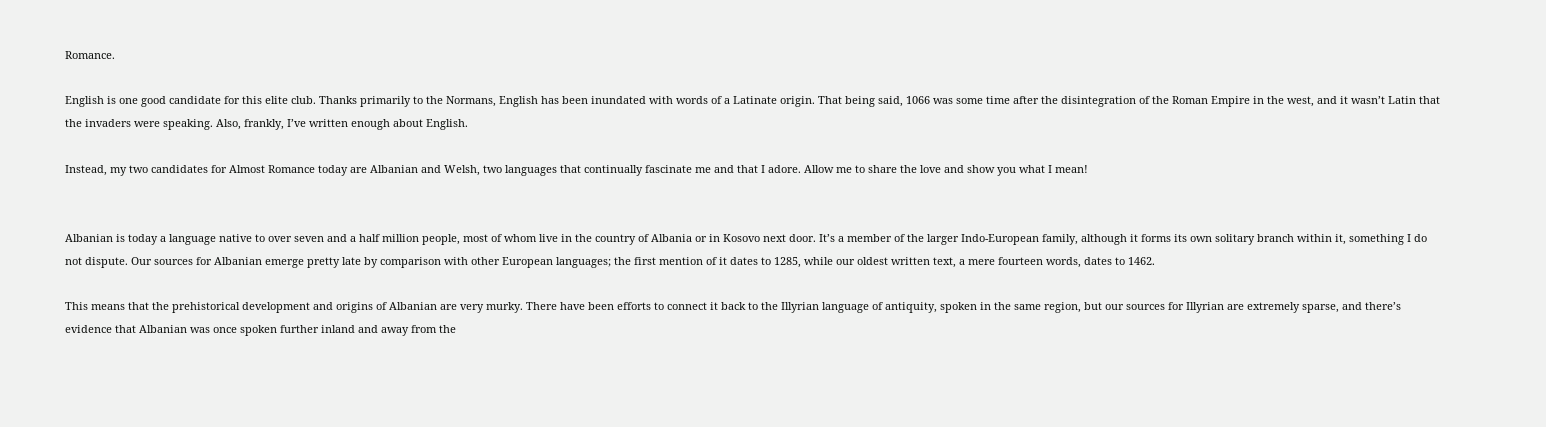Romance.

English is one good candidate for this elite club. Thanks primarily to the Normans, English has been inundated with words of a Latinate origin. That being said, 1066 was some time after the disintegration of the Roman Empire in the west, and it wasn’t Latin that the invaders were speaking. Also, frankly, I’ve written enough about English.

Instead, my two candidates for Almost Romance today are Albanian and Welsh, two languages that continually fascinate me and that I adore. Allow me to share the love and show you what I mean!


Albanian is today a language native to over seven and a half million people, most of whom live in the country of Albania or in Kosovo next door. It’s a member of the larger Indo-European family, although it forms its own solitary branch within it, something I do not dispute. Our sources for Albanian emerge pretty late by comparison with other European languages; the first mention of it dates to 1285, while our oldest written text, a mere fourteen words, dates to 1462.

This means that the prehistorical development and origins of Albanian are very murky. There have been efforts to connect it back to the Illyrian language of antiquity, spoken in the same region, but our sources for Illyrian are extremely sparse, and there’s evidence that Albanian was once spoken further inland and away from the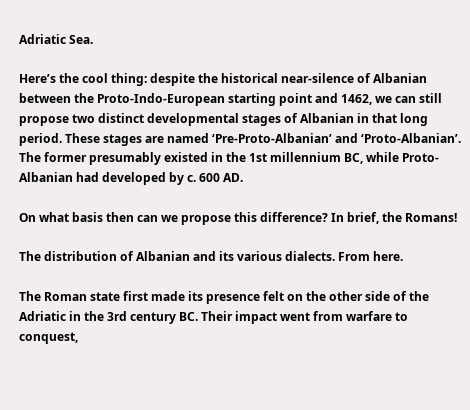Adriatic Sea.

Here’s the cool thing: despite the historical near-silence of Albanian between the Proto-Indo-European starting point and 1462, we can still propose two distinct developmental stages of Albanian in that long period. These stages are named ‘Pre-Proto-Albanian’ and ‘Proto-Albanian’. The former presumably existed in the 1st millennium BC, while Proto-Albanian had developed by c. 600 AD.

On what basis then can we propose this difference? In brief, the Romans!

The distribution of Albanian and its various dialects. From here.

The Roman state first made its presence felt on the other side of the Adriatic in the 3rd century BC. Their impact went from warfare to conquest,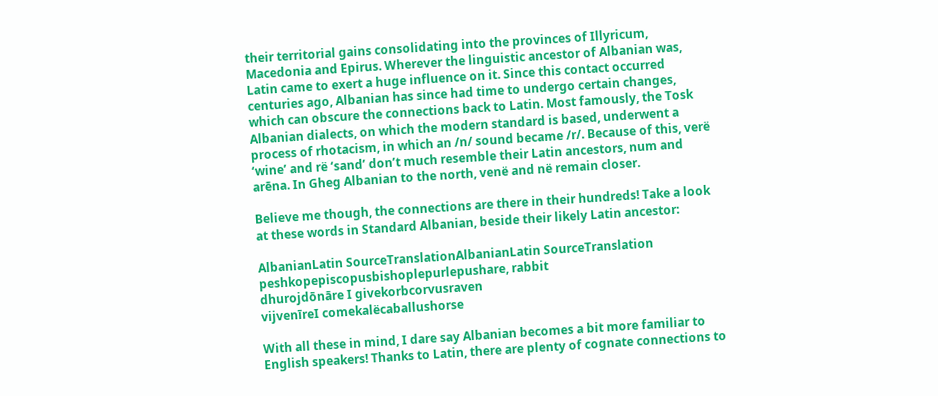their territorial gains consolidating into the provinces of Illyricum, Macedonia and Epirus. Wherever the linguistic ancestor of Albanian was, Latin came to exert a huge influence on it. Since this contact occurred centuries ago, Albanian has since had time to undergo certain changes, which can obscure the connections back to Latin. Most famously, the Tosk Albanian dialects, on which the modern standard is based, underwent a process of rhotacism, in which an /n/ sound became /r/. Because of this, verë ‘wine’ and rë ‘sand’ don’t much resemble their Latin ancestors, num and arēna. In Gheg Albanian to the north, venë and në remain closer.

Believe me though, the connections are there in their hundreds! Take a look at these words in Standard Albanian, beside their likely Latin ancestor:

AlbanianLatin SourceTranslationAlbanianLatin SourceTranslation
peshkopepiscopusbishoplepurlepushare, rabbit
dhurojdōnāre I givekorbcorvusraven
vijvenīreI comekalëcaballushorse

With all these in mind, I dare say Albanian becomes a bit more familiar to English speakers! Thanks to Latin, there are plenty of cognate connections to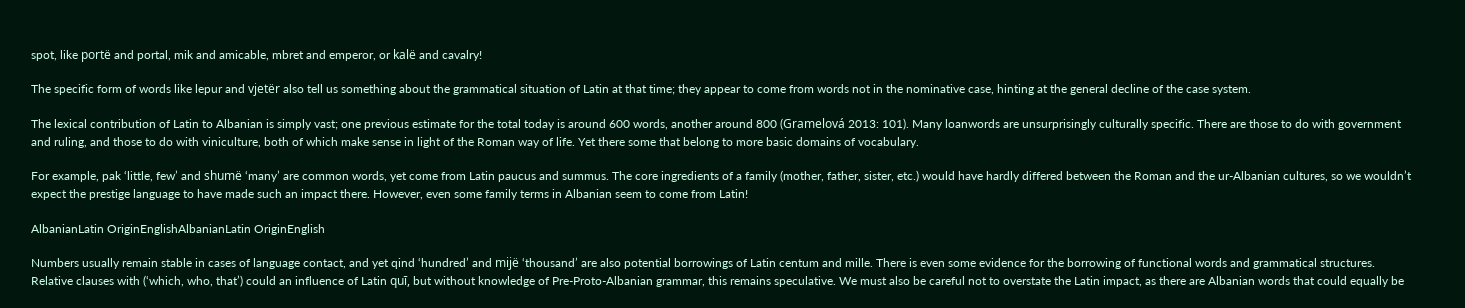spot, like portë and portal, mik and amicable, mbret and emperor, or kalë and cavalry!

The specific form of words like lepur and vjetër also tell us something about the grammatical situation of Latin at that time; they appear to come from words not in the nominative case, hinting at the general decline of the case system.

The lexical contribution of Latin to Albanian is simply vast; one previous estimate for the total today is around 600 words, another around 800 (Gramelová 2013: 101). Many loanwords are unsurprisingly culturally specific. There are those to do with government and ruling, and those to do with viniculture, both of which make sense in light of the Roman way of life. Yet there some that belong to more basic domains of vocabulary.

For example, pak ‘little, few’ and shumë ‘many’ are common words, yet come from Latin paucus and summus. The core ingredients of a family (mother, father, sister, etc.) would have hardly differed between the Roman and the ur-Albanian cultures, so we wouldn’t expect the prestige language to have made such an impact there. However, even some family terms in Albanian seem to come from Latin!

AlbanianLatin OriginEnglishAlbanianLatin OriginEnglish

Numbers usually remain stable in cases of language contact, and yet qind ‘hundred’ and mijë ‘thousand’ are also potential borrowings of Latin centum and mille. There is even some evidence for the borrowing of functional words and grammatical structures. Relative clauses with (‘which, who, that’) could an influence of Latin quī, but without knowledge of Pre-Proto-Albanian grammar, this remains speculative. We must also be careful not to overstate the Latin impact, as there are Albanian words that could equally be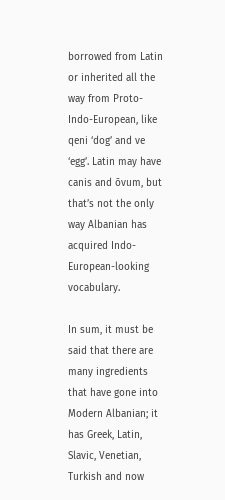borrowed from Latin or inherited all the way from Proto-Indo-European, like qeni ‘dog’ and ve ‘egg’. Latin may have canis and ōvum, but that’s not the only way Albanian has acquired Indo-European-looking vocabulary.

In sum, it must be said that there are many ingredients that have gone into Modern Albanian; it has Greek, Latin, Slavic, Venetian, Turkish and now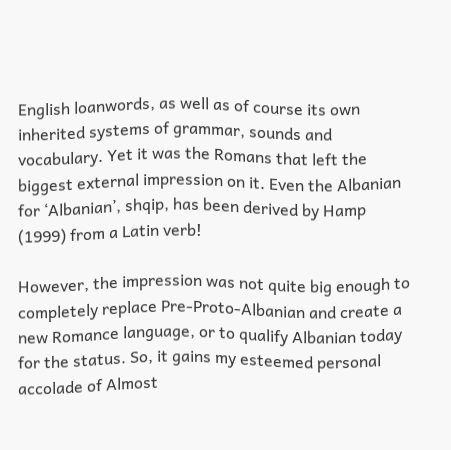English loanwords, as well as of course its own inherited systems of grammar, sounds and vocabulary. Yet it was the Romans that left the biggest external impression on it. Even the Albanian for ‘Albanian’, shqip, has been derived by Hamp (1999) from a Latin verb!

However, the impression was not quite big enough to completely replace Pre-Proto-Albanian and create a new Romance language, or to qualify Albanian today for the status. So, it gains my esteemed personal accolade of Almost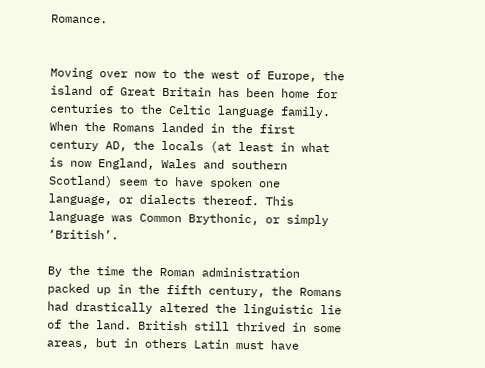Romance.


Moving over now to the west of Europe, the island of Great Britain has been home for centuries to the Celtic language family. When the Romans landed in the first century AD, the locals (at least in what is now England, Wales and southern Scotland) seem to have spoken one language, or dialects thereof. This language was Common Brythonic, or simply ‘British’.

By the time the Roman administration packed up in the fifth century, the Romans had drastically altered the linguistic lie of the land. British still thrived in some areas, but in others Latin must have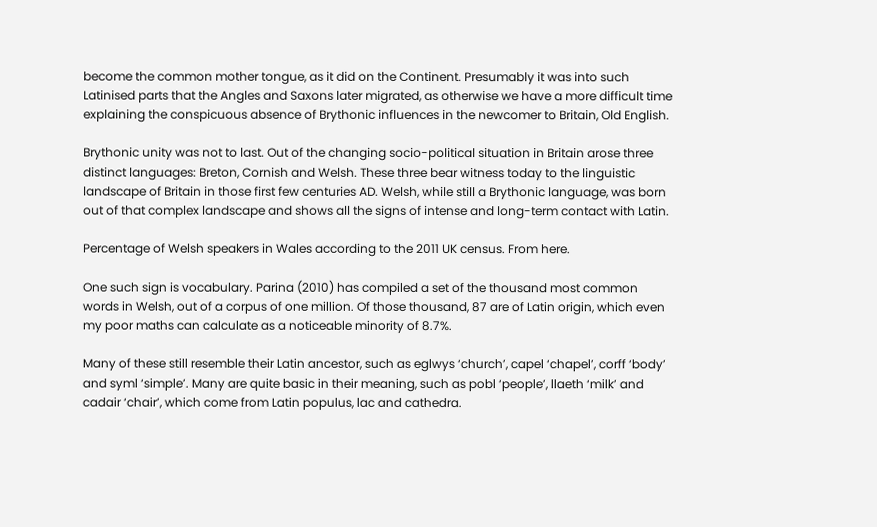become the common mother tongue, as it did on the Continent. Presumably it was into such Latinised parts that the Angles and Saxons later migrated, as otherwise we have a more difficult time explaining the conspicuous absence of Brythonic influences in the newcomer to Britain, Old English.

Brythonic unity was not to last. Out of the changing socio-political situation in Britain arose three distinct languages: Breton, Cornish and Welsh. These three bear witness today to the linguistic landscape of Britain in those first few centuries AD. Welsh, while still a Brythonic language, was born out of that complex landscape and shows all the signs of intense and long-term contact with Latin.

Percentage of Welsh speakers in Wales according to the 2011 UK census. From here.

One such sign is vocabulary. Parina (2010) has compiled a set of the thousand most common words in Welsh, out of a corpus of one million. Of those thousand, 87 are of Latin origin, which even my poor maths can calculate as a noticeable minority of 8.7%.

Many of these still resemble their Latin ancestor, such as eglwys ‘church’, capel ‘chapel’, corff ‘body’ and syml ‘simple’. Many are quite basic in their meaning, such as pobl ‘people’, llaeth ‘milk’ and cadair ‘chair’, which come from Latin populus, lac and cathedra.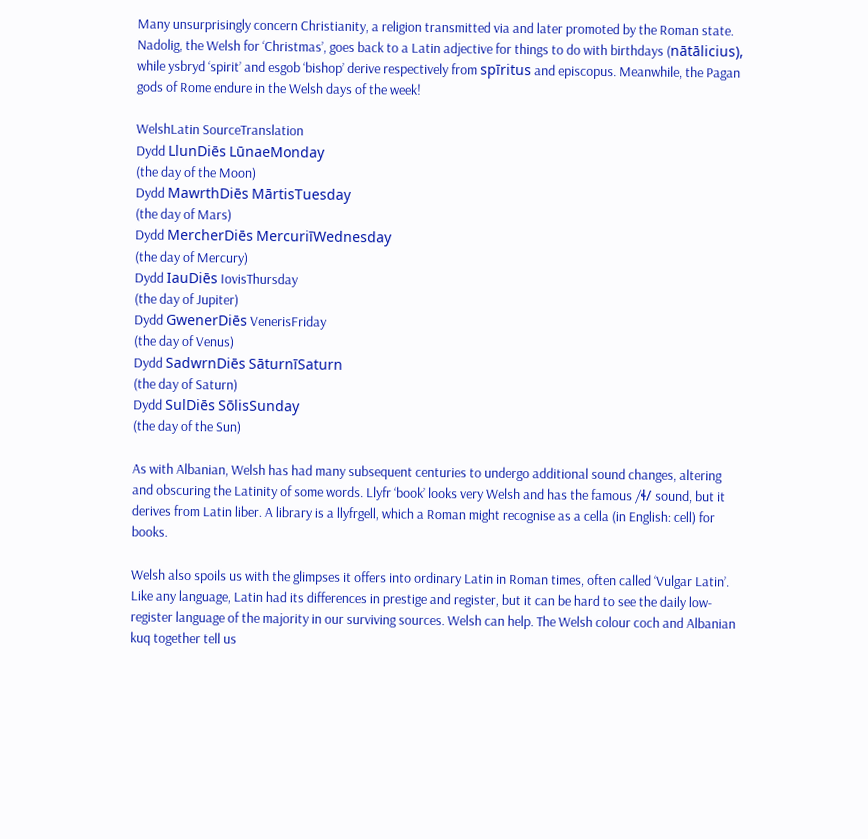Many unsurprisingly concern Christianity, a religion transmitted via and later promoted by the Roman state. Nadolig, the Welsh for ‘Christmas’, goes back to a Latin adjective for things to do with birthdays (nātālicius), while ysbryd ‘spirit’ and esgob ‘bishop’ derive respectively from spīritus and episcopus. Meanwhile, the Pagan gods of Rome endure in the Welsh days of the week!

WelshLatin SourceTranslation
Dydd LlunDiēs LūnaeMonday
(the day of the Moon)
Dydd MawrthDiēs MārtisTuesday
(the day of Mars)
Dydd MercherDiēs MercuriīWednesday
(the day of Mercury)
Dydd IauDiēs IovisThursday
(the day of Jupiter)
Dydd GwenerDiēs VenerisFriday
(the day of Venus)
Dydd SadwrnDiēs SāturnīSaturn
(the day of Saturn)
Dydd SulDiēs SōlisSunday
(the day of the Sun)

As with Albanian, Welsh has had many subsequent centuries to undergo additional sound changes, altering and obscuring the Latinity of some words. Llyfr ‘book’ looks very Welsh and has the famous /ɬ/ sound, but it derives from Latin liber. A library is a llyfrgell, which a Roman might recognise as a cella (in English: cell) for books.

Welsh also spoils us with the glimpses it offers into ordinary Latin in Roman times, often called ‘Vulgar Latin’. Like any language, Latin had its differences in prestige and register, but it can be hard to see the daily low-register language of the majority in our surviving sources. Welsh can help. The Welsh colour coch and Albanian kuq together tell us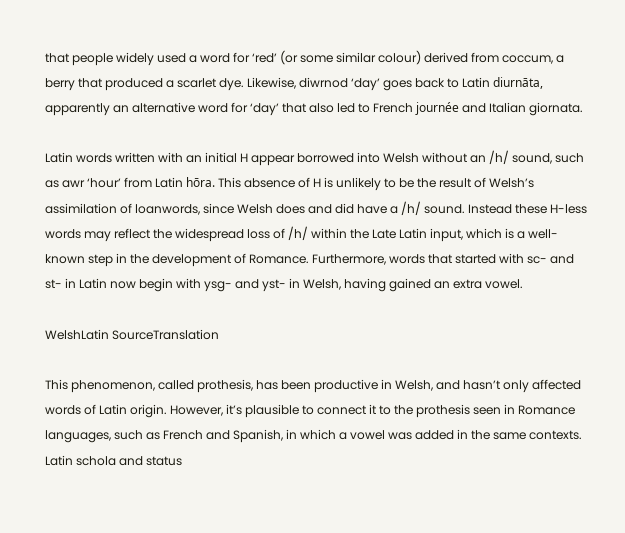that people widely used a word for ‘red’ (or some similar colour) derived from coccum, a berry that produced a scarlet dye. Likewise, diwrnod ‘day’ goes back to Latin diurnāta, apparently an alternative word for ‘day’ that also led to French journée and Italian giornata.

Latin words written with an initial H appear borrowed into Welsh without an /h/ sound, such as awr ‘hour’ from Latin hōra. This absence of H is unlikely to be the result of Welsh’s assimilation of loanwords, since Welsh does and did have a /h/ sound. Instead these H-less words may reflect the widespread loss of /h/ within the Late Latin input, which is a well-known step in the development of Romance. Furthermore, words that started with sc- and st- in Latin now begin with ysg- and yst- in Welsh, having gained an extra vowel.

WelshLatin SourceTranslation

This phenomenon, called prothesis, has been productive in Welsh, and hasn’t only affected words of Latin origin. However, it’s plausible to connect it to the prothesis seen in Romance languages, such as French and Spanish, in which a vowel was added in the same contexts. Latin schola and status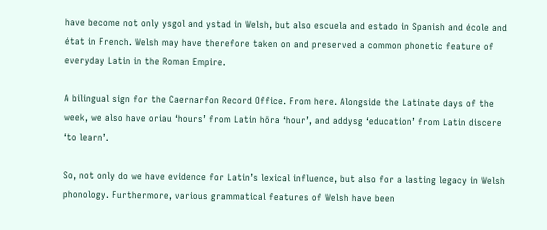have become not only ysgol and ystad in Welsh, but also escuela and estado in Spanish and école and état in French. Welsh may have therefore taken on and preserved a common phonetic feature of everyday Latin in the Roman Empire.

A bilingual sign for the Caernarfon Record Office. From here. Alongside the Latinate days of the week, we also have oriau ‘hours’ from Latin hōra ‘hour’, and addysg ‘education’ from Latin discere ‘to learn’.

So, not only do we have evidence for Latin’s lexical influence, but also for a lasting legacy in Welsh phonology. Furthermore, various grammatical features of Welsh have been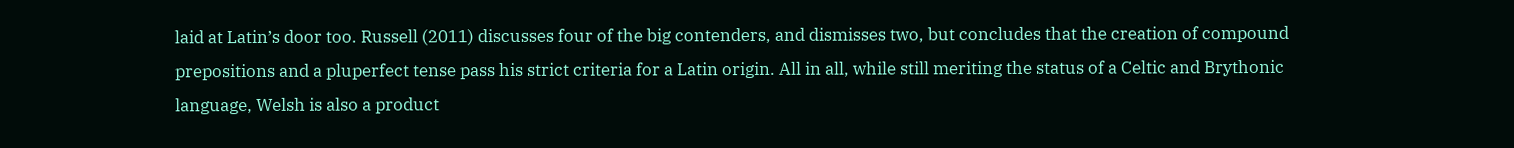laid at Latin’s door too. Russell (2011) discusses four of the big contenders, and dismisses two, but concludes that the creation of compound prepositions and a pluperfect tense pass his strict criteria for a Latin origin. All in all, while still meriting the status of a Celtic and Brythonic language, Welsh is also a product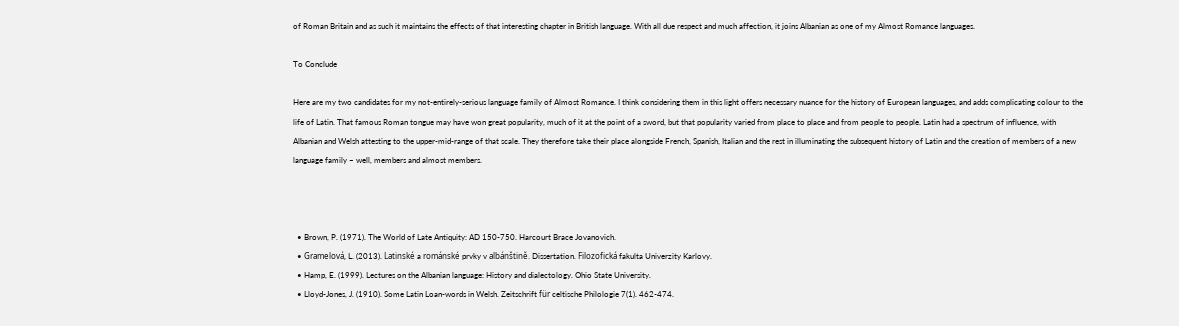of Roman Britain and as such it maintains the effects of that interesting chapter in British language. With all due respect and much affection, it joins Albanian as one of my Almost Romance languages.

To Conclude

Here are my two candidates for my not-entirely-serious language family of Almost Romance. I think considering them in this light offers necessary nuance for the history of European languages, and adds complicating colour to the life of Latin. That famous Roman tongue may have won great popularity, much of it at the point of a sword, but that popularity varied from place to place and from people to people. Latin had a spectrum of influence, with Albanian and Welsh attesting to the upper-mid-range of that scale. They therefore take their place alongside French, Spanish, Italian and the rest in illuminating the subsequent history of Latin and the creation of members of a new language family – well, members and almost members.



  • Brown, P. (1971). The World of Late Antiquity: AD 150-750. Harcourt Brace Jovanovich.
  • Gramelová, L. (2013). Latinské a románské prvky v albánštině. Dissertation. Filozofická fakulta Univerzity Karlovy.
  • Hamp, E. (1999). Lectures on the Albanian language: History and dialectology. Ohio State University.
  • Lloyd-Jones, J. (1910). Some Latin Loan-words in Welsh. Zeitschrift für celtische Philologie 7(1). 462-474.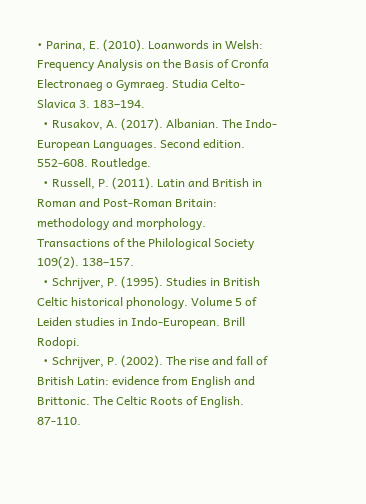• Parina, E. (2010). Loanwords in Welsh: Frequency Analysis on the Basis of Cronfa Electronaeg o Gymraeg. Studia Celto-Slavica 3. 183–194.
  • Rusakov, A. (2017). Albanian. The Indo-European Languages. Second edition. 552-608. Routledge.
  • Russell, P. (2011). Latin and British in Roman and Post-Roman Britain: methodology and morphology. Transactions of the Philological Society 109(2). 138–157.
  • Schrijver, P. (1995). Studies in British Celtic historical phonology. Volume 5 of Leiden studies in Indo-European. Brill Rodopi.
  • Schrijver, P. (2002). The rise and fall of British Latin: evidence from English and Brittonic. The Celtic Roots of English. 87-110.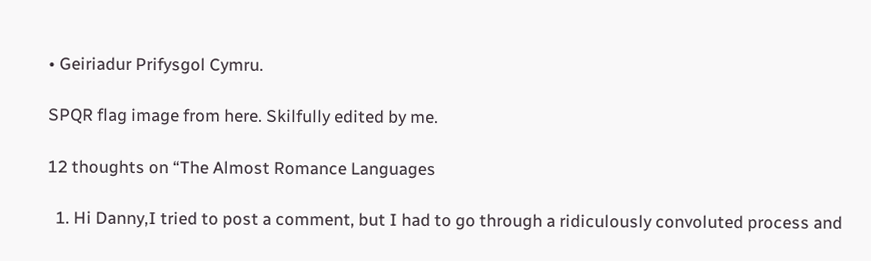• Geiriadur Prifysgol Cymru.

SPQR flag image from here. Skilfully edited by me.

12 thoughts on “The Almost Romance Languages

  1. Hi Danny,I tried to post a comment, but I had to go through a ridiculously convoluted process and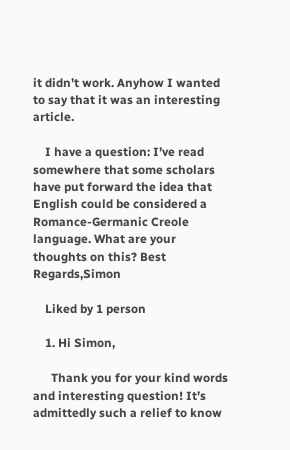it didn’t work. Anyhow I wanted to say that it was an interesting article.

    I have a question: I’ve read somewhere that some scholars have put forward the idea that English could be considered a Romance-Germanic Creole language. What are your thoughts on this? Best Regards,Simon

    Liked by 1 person

    1. Hi Simon,

      Thank you for your kind words and interesting question! It’s admittedly such a relief to know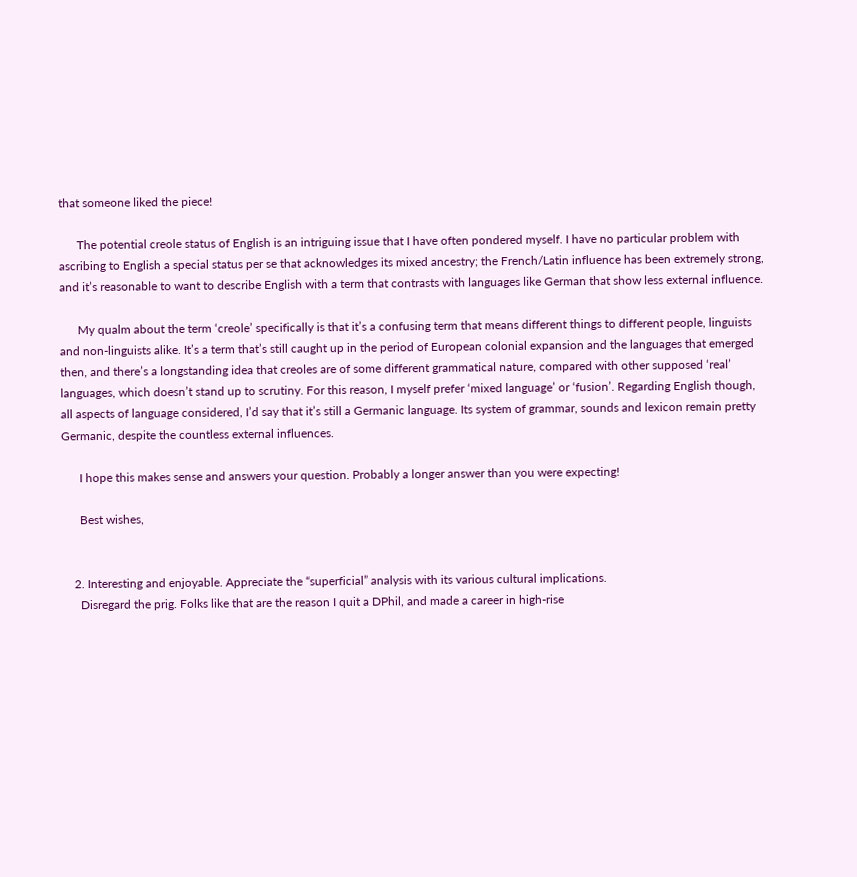that someone liked the piece!

      The potential creole status of English is an intriguing issue that I have often pondered myself. I have no particular problem with ascribing to English a special status per se that acknowledges its mixed ancestry; the French/Latin influence has been extremely strong, and it’s reasonable to want to describe English with a term that contrasts with languages like German that show less external influence.

      My qualm about the term ‘creole’ specifically is that it’s a confusing term that means different things to different people, linguists and non-linguists alike. It’s a term that’s still caught up in the period of European colonial expansion and the languages that emerged then, and there’s a longstanding idea that creoles are of some different grammatical nature, compared with other supposed ‘real’ languages, which doesn’t stand up to scrutiny. For this reason, I myself prefer ‘mixed language’ or ‘fusion’. Regarding English though, all aspects of language considered, I’d say that it’s still a Germanic language. Its system of grammar, sounds and lexicon remain pretty Germanic, despite the countless external influences.

      I hope this makes sense and answers your question. Probably a longer answer than you were expecting!

      Best wishes,


    2. Interesting and enjoyable. Appreciate the “superficial” analysis with its various cultural implications.
      Disregard the prig. Folks like that are the reason I quit a DPhil, and made a career in high-rise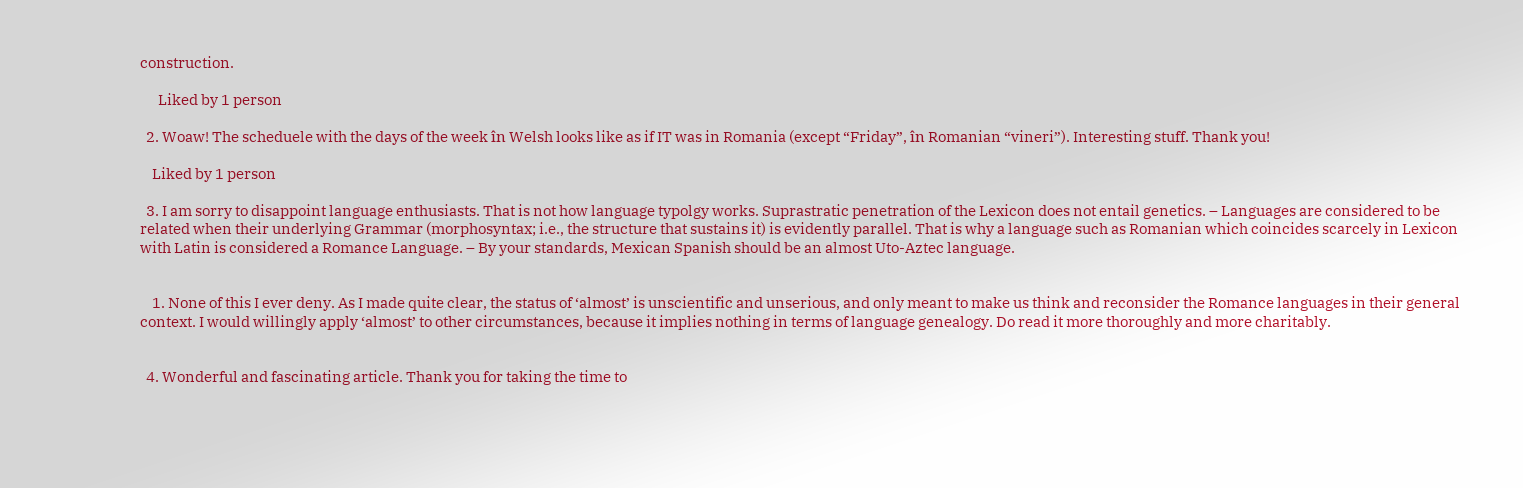construction.

      Liked by 1 person

  2. Woaw! The scheduele with the days of the week în Welsh looks like as if IT was in Romania (except “Friday”, în Romanian “vineri”). Interesting stuff. Thank you!

    Liked by 1 person

  3. I am sorry to disappoint language enthusiasts. That is not how language typolgy works. Suprastratic penetration of the Lexicon does not entail genetics. – Languages are considered to be related when their underlying Grammar (morphosyntax; i.e., the structure that sustains it) is evidently parallel. That is why a language such as Romanian which coincides scarcely in Lexicon with Latin is considered a Romance Language. – By your standards, Mexican Spanish should be an almost Uto-Aztec language.


    1. None of this I ever deny. As I made quite clear, the status of ‘almost’ is unscientific and unserious, and only meant to make us think and reconsider the Romance languages in their general context. I would willingly apply ‘almost’ to other circumstances, because it implies nothing in terms of language genealogy. Do read it more thoroughly and more charitably.


  4. Wonderful and fascinating article. Thank you for taking the time to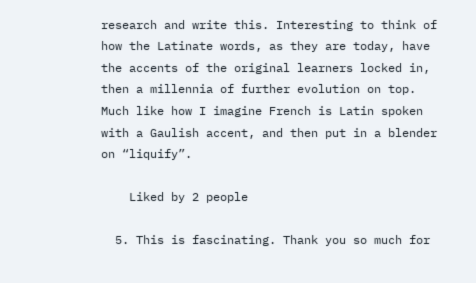research and write this. Interesting to think of how the Latinate words, as they are today, have the accents of the original learners locked in, then a millennia of further evolution on top. Much like how I imagine French is Latin spoken with a Gaulish accent, and then put in a blender on “liquify”.

    Liked by 2 people

  5. This is fascinating. Thank you so much for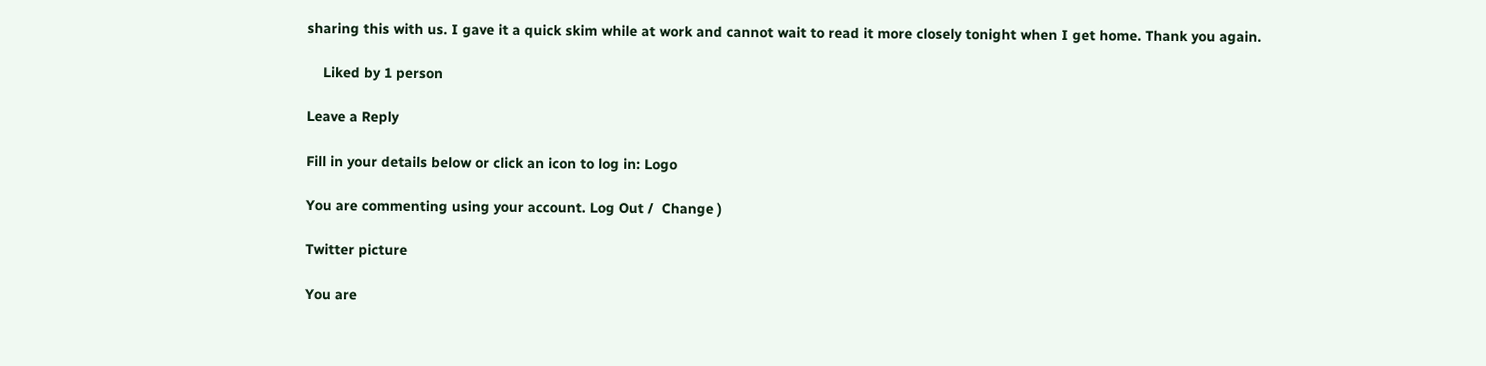sharing this with us. I gave it a quick skim while at work and cannot wait to read it more closely tonight when I get home. Thank you again.

    Liked by 1 person

Leave a Reply

Fill in your details below or click an icon to log in: Logo

You are commenting using your account. Log Out /  Change )

Twitter picture

You are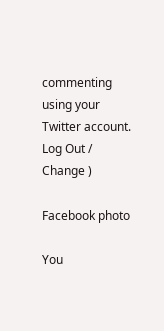commenting using your Twitter account. Log Out /  Change )

Facebook photo

You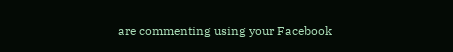are commenting using your Facebook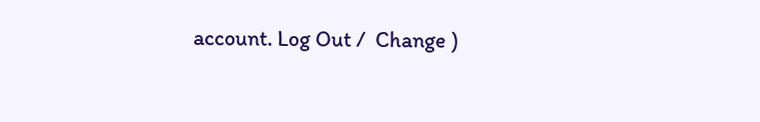account. Log Out /  Change )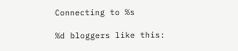Connecting to %s

%d bloggers like this: